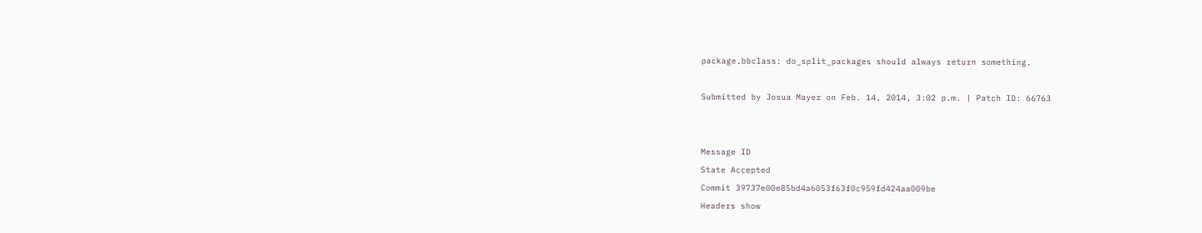package.bbclass: do_split_packages should always return something.

Submitted by Josua Mayer on Feb. 14, 2014, 3:02 p.m. | Patch ID: 66763


Message ID
State Accepted
Commit 39737e00e85bd4a6053f63f0c959fd424aa009be
Headers show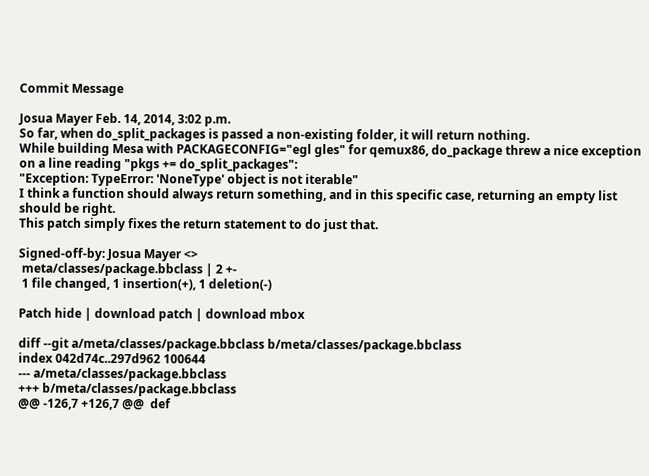Commit Message

Josua Mayer Feb. 14, 2014, 3:02 p.m.
So far, when do_split_packages is passed a non-existing folder, it will return nothing.
While building Mesa with PACKAGECONFIG="egl gles" for qemux86, do_package threw a nice exception on a line reading "pkgs += do_split_packages":
"Exception: TypeError: 'NoneType' object is not iterable"
I think a function should always return something, and in this specific case, returning an empty list should be right.
This patch simply fixes the return statement to do just that.

Signed-off-by: Josua Mayer <>
 meta/classes/package.bbclass | 2 +-
 1 file changed, 1 insertion(+), 1 deletion(-)

Patch hide | download patch | download mbox

diff --git a/meta/classes/package.bbclass b/meta/classes/package.bbclass
index 042d74c..297d962 100644
--- a/meta/classes/package.bbclass
+++ b/meta/classes/package.bbclass
@@ -126,7 +126,7 @@  def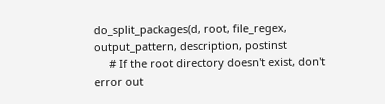do_split_packages(d, root, file_regex, output_pattern, description, postinst
     # If the root directory doesn't exist, don't error out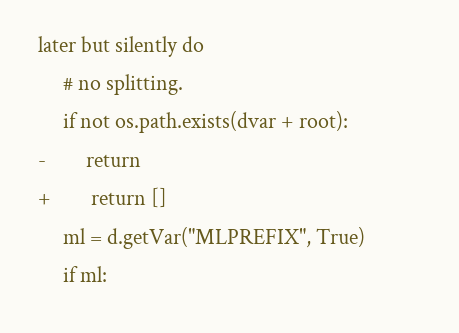later but silently do
     # no splitting.
     if not os.path.exists(dvar + root):
-        return
+        return []
     ml = d.getVar("MLPREFIX", True)
     if ml: